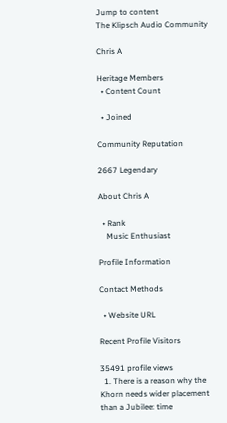Jump to content
The Klipsch Audio Community

Chris A

Heritage Members
  • Content Count

  • Joined

Community Reputation

2667 Legendary

About Chris A

  • Rank
    Music Enthusiast

Profile Information

Contact Methods

  • Website URL

Recent Profile Visitors

35491 profile views
  1. There is a reason why the Khorn needs wider placement than a Jubilee: time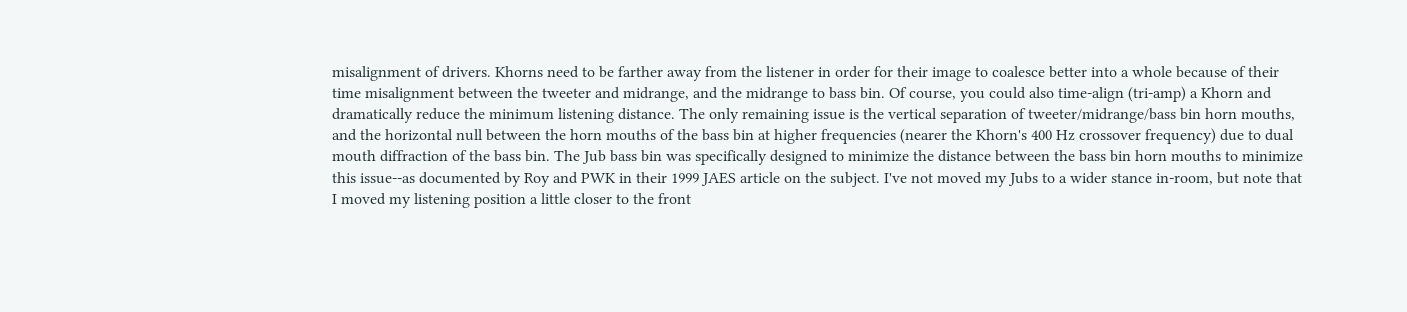misalignment of drivers. Khorns need to be farther away from the listener in order for their image to coalesce better into a whole because of their time misalignment between the tweeter and midrange, and the midrange to bass bin. Of course, you could also time-align (tri-amp) a Khorn and dramatically reduce the minimum listening distance. The only remaining issue is the vertical separation of tweeter/midrange/bass bin horn mouths, and the horizontal null between the horn mouths of the bass bin at higher frequencies (nearer the Khorn's 400 Hz crossover frequency) due to dual mouth diffraction of the bass bin. The Jub bass bin was specifically designed to minimize the distance between the bass bin horn mouths to minimize this issue--as documented by Roy and PWK in their 1999 JAES article on the subject. I've not moved my Jubs to a wider stance in-room, but note that I moved my listening position a little closer to the front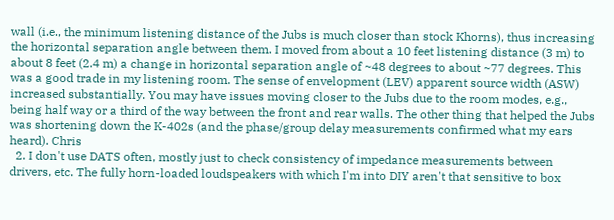wall (i.e., the minimum listening distance of the Jubs is much closer than stock Khorns), thus increasing the horizontal separation angle between them. I moved from about a 10 feet listening distance (3 m) to about 8 feet (2.4 m) a change in horizontal separation angle of ~48 degrees to about ~77 degrees. This was a good trade in my listening room. The sense of envelopment (LEV) apparent source width (ASW) increased substantially. You may have issues moving closer to the Jubs due to the room modes, e.g., being half way or a third of the way between the front and rear walls. The other thing that helped the Jubs was shortening down the K-402s (and the phase/group delay measurements confirmed what my ears heard). Chris
  2. I don't use DATS often, mostly just to check consistency of impedance measurements between drivers, etc. The fully horn-loaded loudspeakers with which I'm into DIY aren't that sensitive to box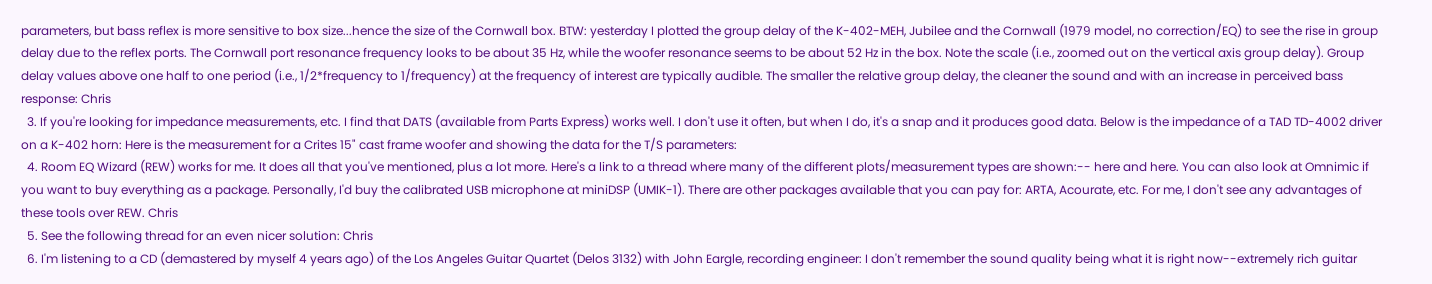parameters, but bass reflex is more sensitive to box size...hence the size of the Cornwall box. BTW: yesterday I plotted the group delay of the K-402-MEH, Jubilee and the Cornwall (1979 model, no correction/EQ) to see the rise in group delay due to the reflex ports. The Cornwall port resonance frequency looks to be about 35 Hz, while the woofer resonance seems to be about 52 Hz in the box. Note the scale (i.e., zoomed out on the vertical axis group delay). Group delay values above one half to one period (i.e., 1/2*frequency to 1/frequency) at the frequency of interest are typically audible. The smaller the relative group delay, the cleaner the sound and with an increase in perceived bass response: Chris
  3. If you're looking for impedance measurements, etc. I find that DATS (available from Parts Express) works well. I don't use it often, but when I do, it's a snap and it produces good data. Below is the impedance of a TAD TD-4002 driver on a K-402 horn: Here is the measurement for a Crites 15" cast frame woofer and showing the data for the T/S parameters:
  4. Room EQ Wizard (REW) works for me. It does all that you've mentioned, plus a lot more. Here's a link to a thread where many of the different plots/measurement types are shown:-- here and here. You can also look at Omnimic if you want to buy everything as a package. Personally, I'd buy the calibrated USB microphone at miniDSP (UMIK-1). There are other packages available that you can pay for: ARTA, Acourate, etc. For me, I don't see any advantages of these tools over REW. Chris
  5. See the following thread for an even nicer solution: Chris
  6. I'm listening to a CD (demastered by myself 4 years ago) of the Los Angeles Guitar Quartet (Delos 3132) with John Eargle, recording engineer: I don't remember the sound quality being what it is right now--extremely rich guitar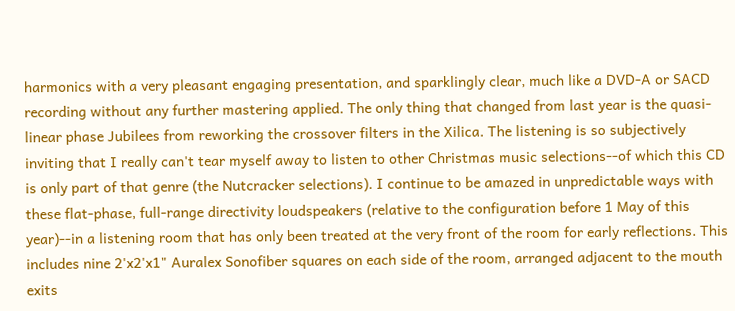harmonics with a very pleasant engaging presentation, and sparklingly clear, much like a DVD-A or SACD recording without any further mastering applied. The only thing that changed from last year is the quasi-linear phase Jubilees from reworking the crossover filters in the Xilica. The listening is so subjectively inviting that I really can't tear myself away to listen to other Christmas music selections--of which this CD is only part of that genre (the Nutcracker selections). I continue to be amazed in unpredictable ways with these flat-phase, full-range directivity loudspeakers (relative to the configuration before 1 May of this year)--in a listening room that has only been treated at the very front of the room for early reflections. This includes nine 2'x2'x1" Auralex Sonofiber squares on each side of the room, arranged adjacent to the mouth exits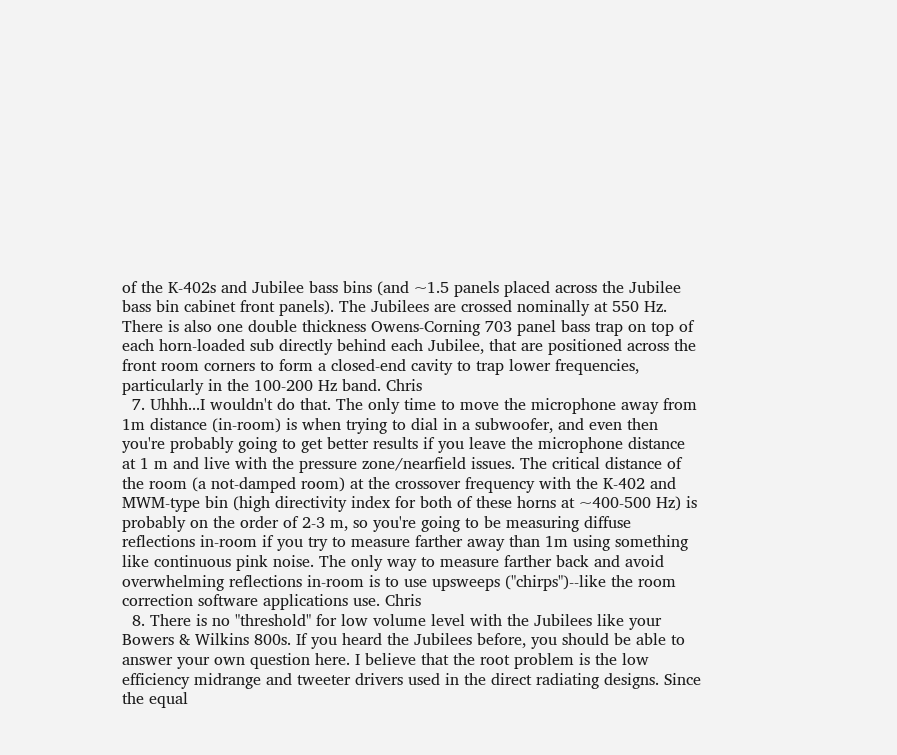of the K-402s and Jubilee bass bins (and ~1.5 panels placed across the Jubilee bass bin cabinet front panels). The Jubilees are crossed nominally at 550 Hz. There is also one double thickness Owens-Corning 703 panel bass trap on top of each horn-loaded sub directly behind each Jubilee, that are positioned across the front room corners to form a closed-end cavity to trap lower frequencies, particularly in the 100-200 Hz band. Chris
  7. Uhhh...I wouldn't do that. The only time to move the microphone away from 1m distance (in-room) is when trying to dial in a subwoofer, and even then you're probably going to get better results if you leave the microphone distance at 1 m and live with the pressure zone/nearfield issues. The critical distance of the room (a not-damped room) at the crossover frequency with the K-402 and MWM-type bin (high directivity index for both of these horns at ~400-500 Hz) is probably on the order of 2-3 m, so you're going to be measuring diffuse reflections in-room if you try to measure farther away than 1m using something like continuous pink noise. The only way to measure farther back and avoid overwhelming reflections in-room is to use upsweeps ("chirps")--like the room correction software applications use. Chris
  8. There is no "threshold" for low volume level with the Jubilees like your Bowers & Wilkins 800s. If you heard the Jubilees before, you should be able to answer your own question here. I believe that the root problem is the low efficiency midrange and tweeter drivers used in the direct radiating designs. Since the equal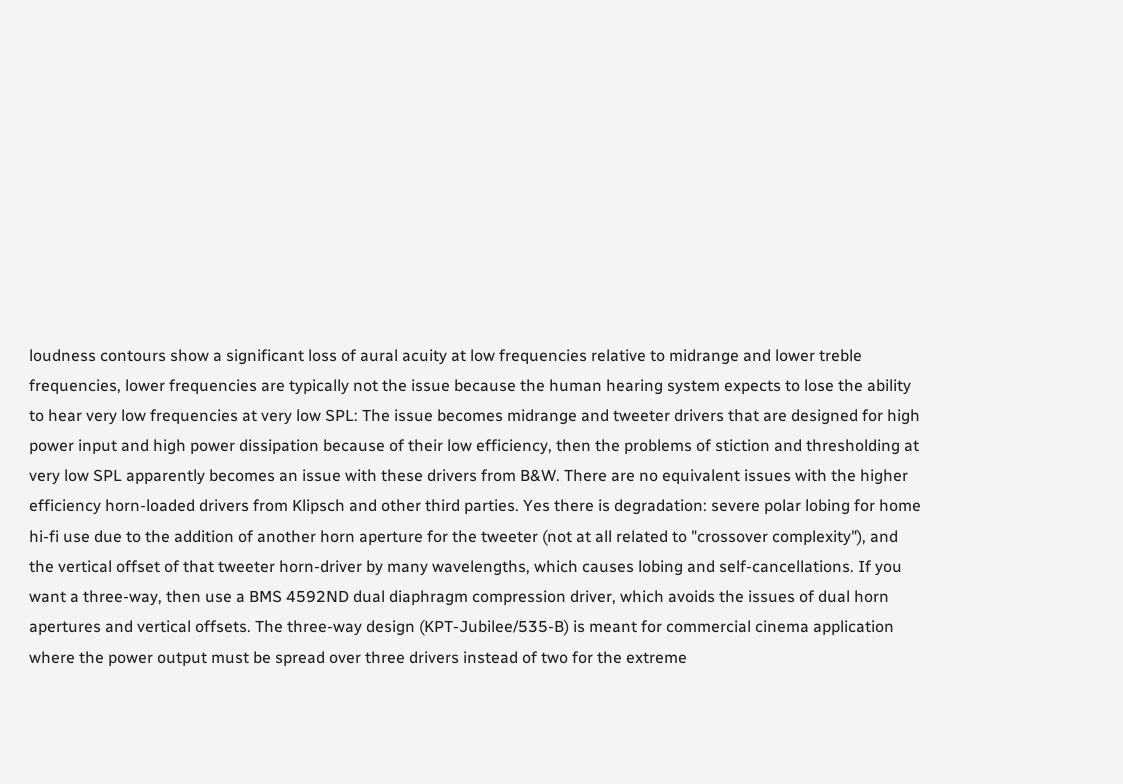loudness contours show a significant loss of aural acuity at low frequencies relative to midrange and lower treble frequencies, lower frequencies are typically not the issue because the human hearing system expects to lose the ability to hear very low frequencies at very low SPL: The issue becomes midrange and tweeter drivers that are designed for high power input and high power dissipation because of their low efficiency, then the problems of stiction and thresholding at very low SPL apparently becomes an issue with these drivers from B&W. There are no equivalent issues with the higher efficiency horn-loaded drivers from Klipsch and other third parties. Yes there is degradation: severe polar lobing for home hi-fi use due to the addition of another horn aperture for the tweeter (not at all related to "crossover complexity"), and the vertical offset of that tweeter horn-driver by many wavelengths, which causes lobing and self-cancellations. If you want a three-way, then use a BMS 4592ND dual diaphragm compression driver, which avoids the issues of dual horn apertures and vertical offsets. The three-way design (KPT-Jubilee/535-B) is meant for commercial cinema application where the power output must be spread over three drivers instead of two for the extreme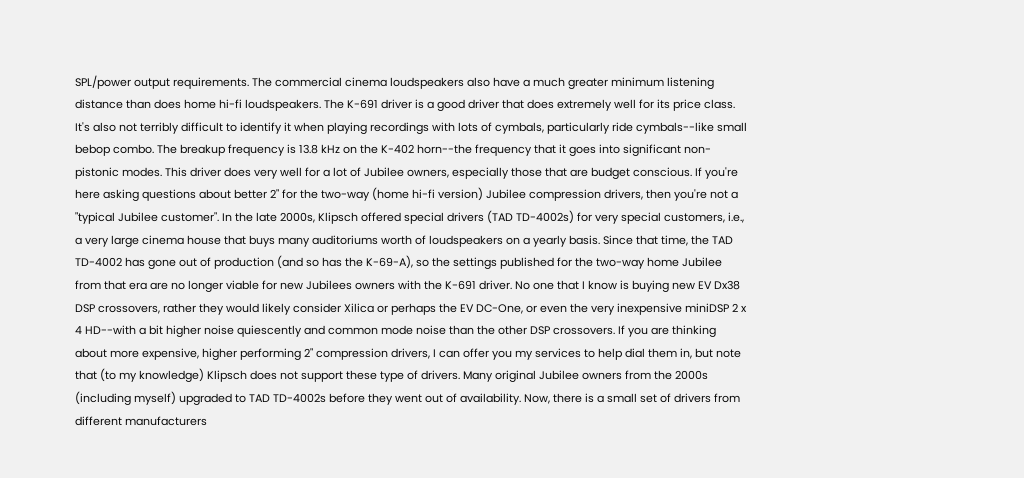SPL/power output requirements. The commercial cinema loudspeakers also have a much greater minimum listening distance than does home hi-fi loudspeakers. The K-691 driver is a good driver that does extremely well for its price class. It's also not terribly difficult to identify it when playing recordings with lots of cymbals, particularly ride cymbals--like small bebop combo. The breakup frequency is 13.8 kHz on the K-402 horn--the frequency that it goes into significant non-pistonic modes. This driver does very well for a lot of Jubilee owners, especially those that are budget conscious. If you're here asking questions about better 2" for the two-way (home hi-fi version) Jubilee compression drivers, then you're not a "typical Jubilee customer". In the late 2000s, Klipsch offered special drivers (TAD TD-4002s) for very special customers, i.e., a very large cinema house that buys many auditoriums worth of loudspeakers on a yearly basis. Since that time, the TAD TD-4002 has gone out of production (and so has the K-69-A), so the settings published for the two-way home Jubilee from that era are no longer viable for new Jubilees owners with the K-691 driver. No one that I know is buying new EV Dx38 DSP crossovers, rather they would likely consider Xilica or perhaps the EV DC-One, or even the very inexpensive miniDSP 2 x 4 HD--with a bit higher noise quiescently and common mode noise than the other DSP crossovers. If you are thinking about more expensive, higher performing 2" compression drivers, I can offer you my services to help dial them in, but note that (to my knowledge) Klipsch does not support these type of drivers. Many original Jubilee owners from the 2000s (including myself) upgraded to TAD TD-4002s before they went out of availability. Now, there is a small set of drivers from different manufacturers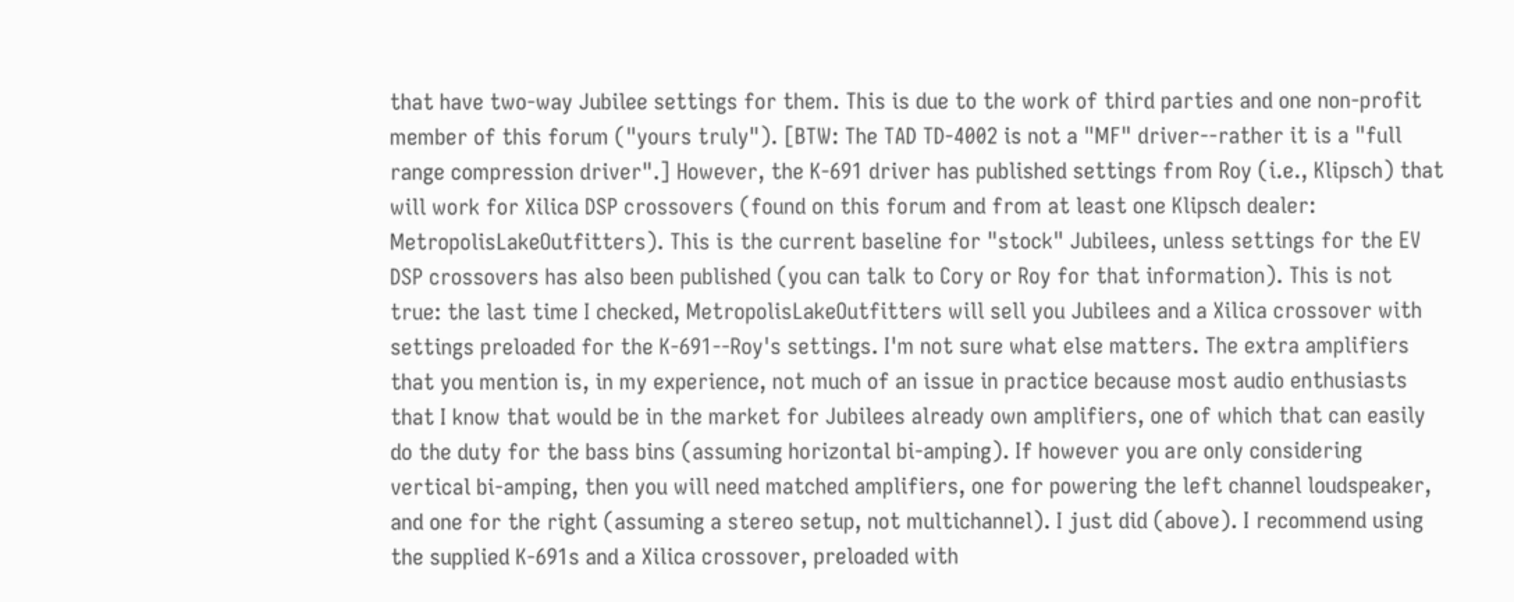that have two-way Jubilee settings for them. This is due to the work of third parties and one non-profit member of this forum ("yours truly"). [BTW: The TAD TD-4002 is not a "MF" driver--rather it is a "full range compression driver".] However, the K-691 driver has published settings from Roy (i.e., Klipsch) that will work for Xilica DSP crossovers (found on this forum and from at least one Klipsch dealer: MetropolisLakeOutfitters). This is the current baseline for "stock" Jubilees, unless settings for the EV DSP crossovers has also been published (you can talk to Cory or Roy for that information). This is not true: the last time I checked, MetropolisLakeOutfitters will sell you Jubilees and a Xilica crossover with settings preloaded for the K-691--Roy's settings. I'm not sure what else matters. The extra amplifiers that you mention is, in my experience, not much of an issue in practice because most audio enthusiasts that I know that would be in the market for Jubilees already own amplifiers, one of which that can easily do the duty for the bass bins (assuming horizontal bi-amping). If however you are only considering vertical bi-amping, then you will need matched amplifiers, one for powering the left channel loudspeaker, and one for the right (assuming a stereo setup, not multichannel). I just did (above). I recommend using the supplied K-691s and a Xilica crossover, preloaded with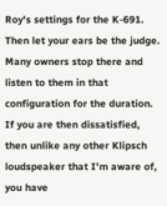Roy's settings for the K-691. Then let your ears be the judge. Many owners stop there and listen to them in that configuration for the duration. If you are then dissatisfied, then unlike any other Klipsch loudspeaker that I'm aware of, you have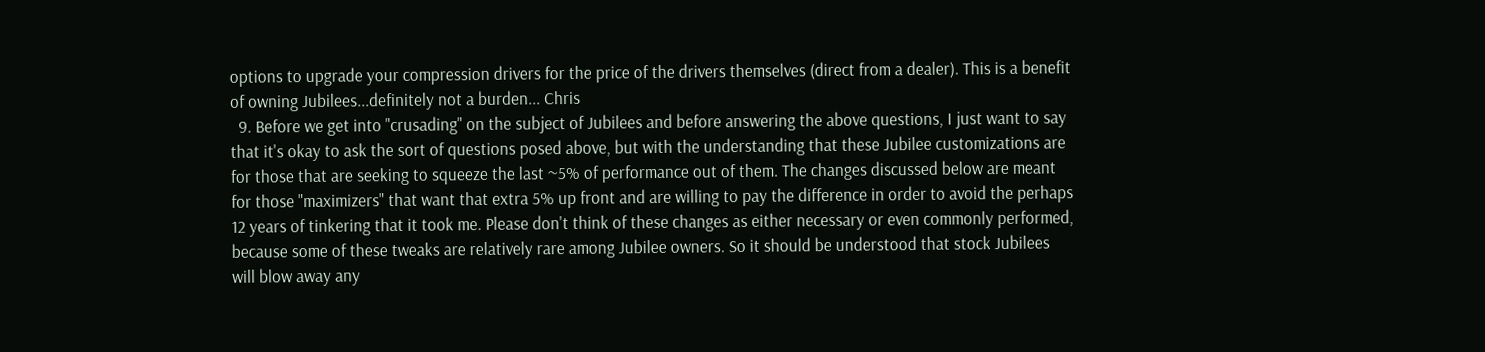options to upgrade your compression drivers for the price of the drivers themselves (direct from a dealer). This is a benefit of owning Jubilees...definitely not a burden... Chris
  9. Before we get into "crusading" on the subject of Jubilees and before answering the above questions, I just want to say that it's okay to ask the sort of questions posed above, but with the understanding that these Jubilee customizations are for those that are seeking to squeeze the last ~5% of performance out of them. The changes discussed below are meant for those "maximizers" that want that extra 5% up front and are willing to pay the difference in order to avoid the perhaps 12 years of tinkering that it took me. Please don't think of these changes as either necessary or even commonly performed, because some of these tweaks are relatively rare among Jubilee owners. So it should be understood that stock Jubilees will blow away any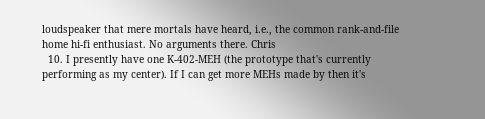loudspeaker that mere mortals have heard, i.e., the common rank-and-file home hi-fi enthusiast. No arguments there. Chris
  10. I presently have one K-402-MEH (the prototype that's currently performing as my center). If I can get more MEHs made by then it's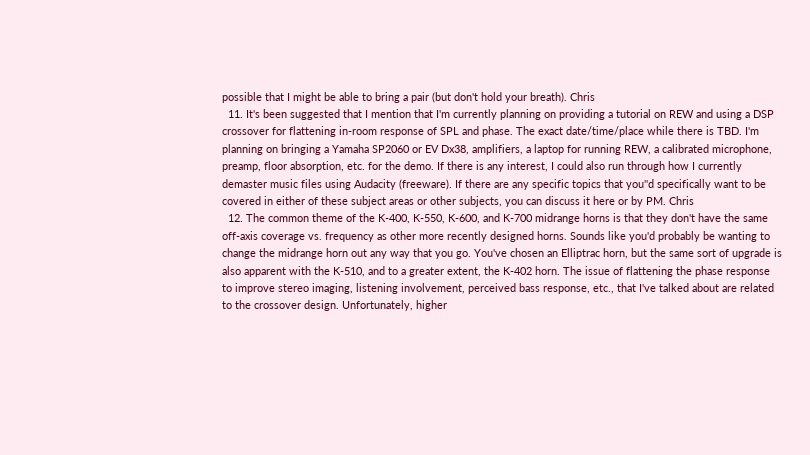possible that I might be able to bring a pair (but don't hold your breath). Chris
  11. It's been suggested that I mention that I'm currently planning on providing a tutorial on REW and using a DSP crossover for flattening in-room response of SPL and phase. The exact date/time/place while there is TBD. I'm planning on bringing a Yamaha SP2060 or EV Dx38, amplifiers, a laptop for running REW, a calibrated microphone, preamp, floor absorption, etc. for the demo. If there is any interest, I could also run through how I currently demaster music files using Audacity (freeware). If there are any specific topics that you''d specifically want to be covered in either of these subject areas or other subjects, you can discuss it here or by PM. Chris
  12. The common theme of the K-400, K-550, K-600, and K-700 midrange horns is that they don't have the same off-axis coverage vs. frequency as other more recently designed horns. Sounds like you'd probably be wanting to change the midrange horn out any way that you go. You've chosen an Elliptrac horn, but the same sort of upgrade is also apparent with the K-510, and to a greater extent, the K-402 horn. The issue of flattening the phase response to improve stereo imaging, listening involvement, perceived bass response, etc., that I've talked about are related to the crossover design. Unfortunately, higher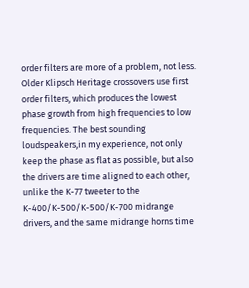order filters are more of a problem, not less. Older Klipsch Heritage crossovers use first order filters, which produces the lowest phase growth from high frequencies to low frequencies. The best sounding loudspeakers,in my experience, not only keep the phase as flat as possible, but also the drivers are time aligned to each other, unlike the K-77 tweeter to the K-400/K-500/K-500/K-700 midrange drivers, and the same midrange horns time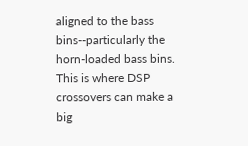aligned to the bass bins--particularly the horn-loaded bass bins. This is where DSP crossovers can make a big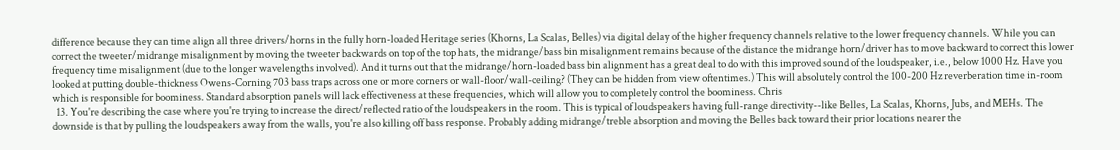difference because they can time align all three drivers/horns in the fully horn-loaded Heritage series (Khorns, La Scalas, Belles) via digital delay of the higher frequency channels relative to the lower frequency channels. While you can correct the tweeter/midrange misalignment by moving the tweeter backwards on top of the top hats, the midrange/bass bin misalignment remains because of the distance the midrange horn/driver has to move backward to correct this lower frequency time misalignment (due to the longer wavelengths involved). And it turns out that the midrange/horn-loaded bass bin alignment has a great deal to do with this improved sound of the loudspeaker, i.e., below 1000 Hz. Have you looked at putting double-thickness Owens-Corning 703 bass traps across one or more corners or wall-floor/wall-ceiling? (They can be hidden from view oftentimes.) This will absolutely control the 100-200 Hz reverberation time in-room which is responsible for boominess. Standard absorption panels will lack effectiveness at these frequencies, which will allow you to completely control the boominess. Chris
  13. You're describing the case where you're trying to increase the direct/reflected ratio of the loudspeakers in the room. This is typical of loudspeakers having full-range directivity--like Belles, La Scalas, Khorns, Jubs, and MEHs. The downside is that by pulling the loudspeakers away from the walls, you're also killing off bass response. Probably adding midrange/treble absorption and moving the Belles back toward their prior locations nearer the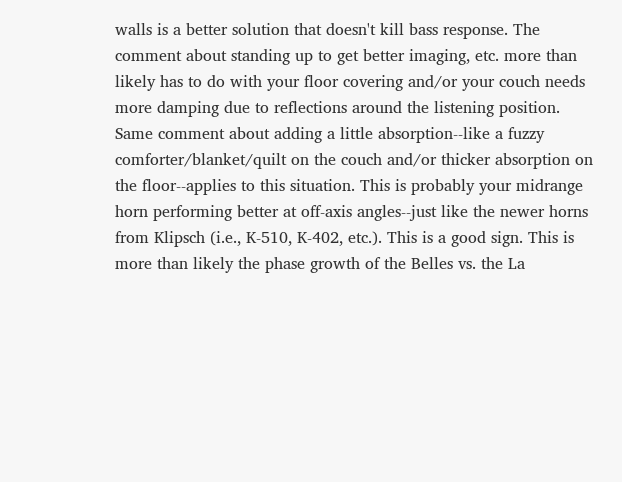walls is a better solution that doesn't kill bass response. The comment about standing up to get better imaging, etc. more than likely has to do with your floor covering and/or your couch needs more damping due to reflections around the listening position. Same comment about adding a little absorption--like a fuzzy comforter/blanket/quilt on the couch and/or thicker absorption on the floor--applies to this situation. This is probably your midrange horn performing better at off-axis angles--just like the newer horns from Klipsch (i.e., K-510, K-402, etc.). This is a good sign. This is more than likely the phase growth of the Belles vs. the La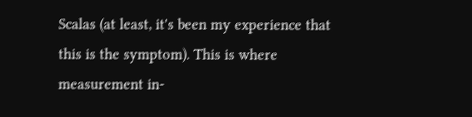Scalas (at least, it's been my experience that this is the symptom). This is where measurement in-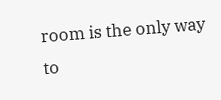room is the only way to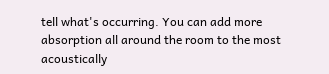tell what's occurring. You can add more absorption all around the room to the most acoustically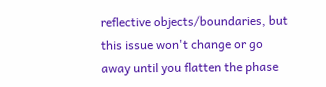reflective objects/boundaries, but this issue won't change or go away until you flatten the phase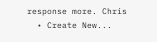response more. Chris
  • Create New...